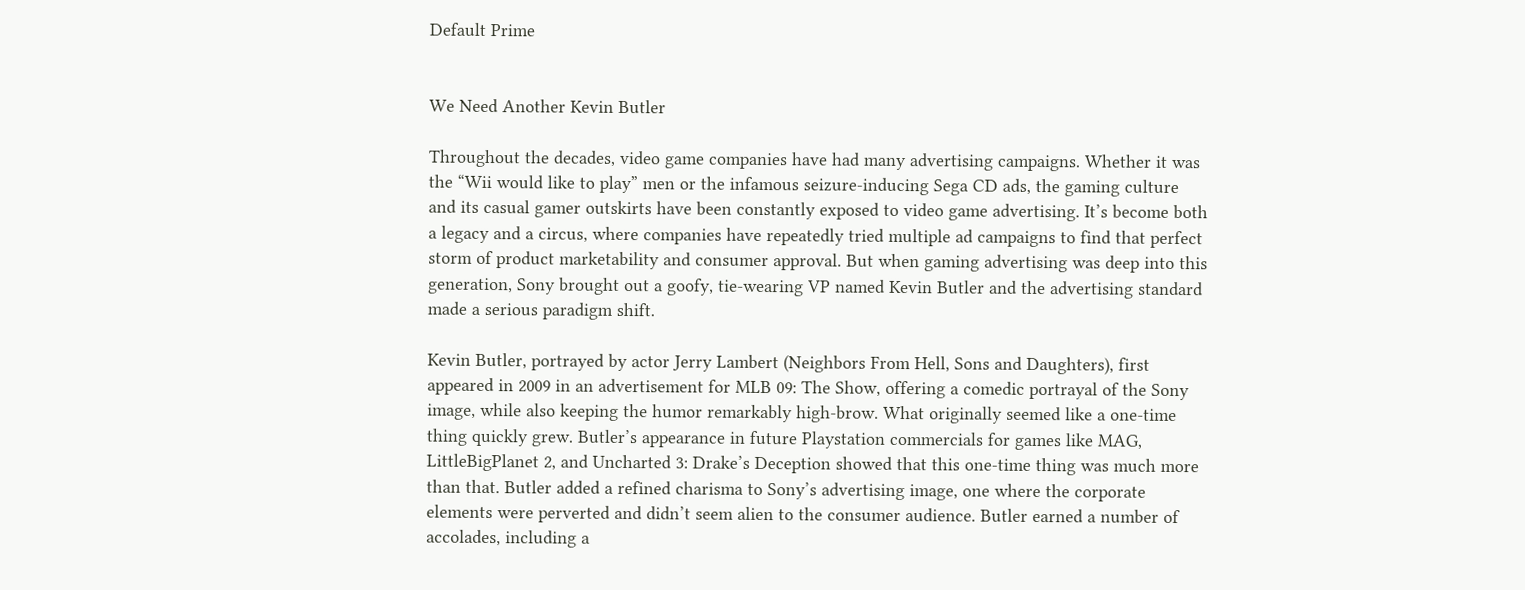Default Prime


We Need Another Kevin Butler

Throughout the decades, video game companies have had many advertising campaigns. Whether it was the “Wii would like to play” men or the infamous seizure-inducing Sega CD ads, the gaming culture and its casual gamer outskirts have been constantly exposed to video game advertising. It’s become both a legacy and a circus, where companies have repeatedly tried multiple ad campaigns to find that perfect storm of product marketability and consumer approval. But when gaming advertising was deep into this generation, Sony brought out a goofy, tie-wearing VP named Kevin Butler and the advertising standard made a serious paradigm shift.

Kevin Butler, portrayed by actor Jerry Lambert (Neighbors From Hell, Sons and Daughters), first appeared in 2009 in an advertisement for MLB 09: The Show, offering a comedic portrayal of the Sony image, while also keeping the humor remarkably high-brow. What originally seemed like a one-time thing quickly grew. Butler’s appearance in future Playstation commercials for games like MAG, LittleBigPlanet 2, and Uncharted 3: Drake’s Deception showed that this one-time thing was much more than that. Butler added a refined charisma to Sony’s advertising image, one where the corporate elements were perverted and didn’t seem alien to the consumer audience. Butler earned a number of accolades, including a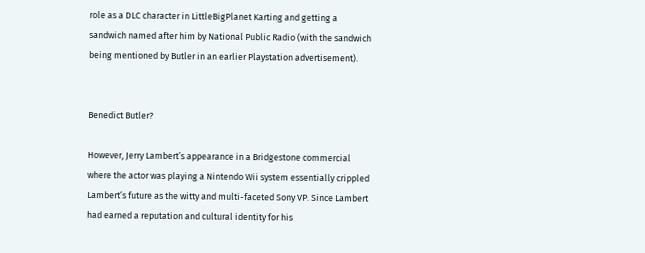role as a DLC character in LittleBigPlanet Karting and getting a sandwich named after him by National Public Radio (with the sandwich being mentioned by Butler in an earlier Playstation advertisement).


Benedict Butler?

However, Jerry Lambert’s appearance in a Bridgestone commercial where the actor was playing a Nintendo Wii system essentially crippled Lambert’s future as the witty and multi-faceted Sony VP. Since Lambert had earned a reputation and cultural identity for his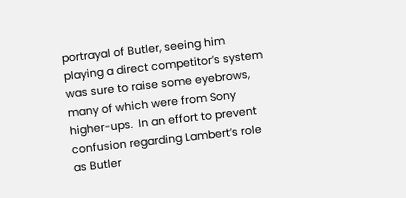portrayal of Butler, seeing him playing a direct competitor’s system was sure to raise some eyebrows, many of which were from Sony higher-ups.  In an effort to prevent confusion regarding Lambert’s role as Butler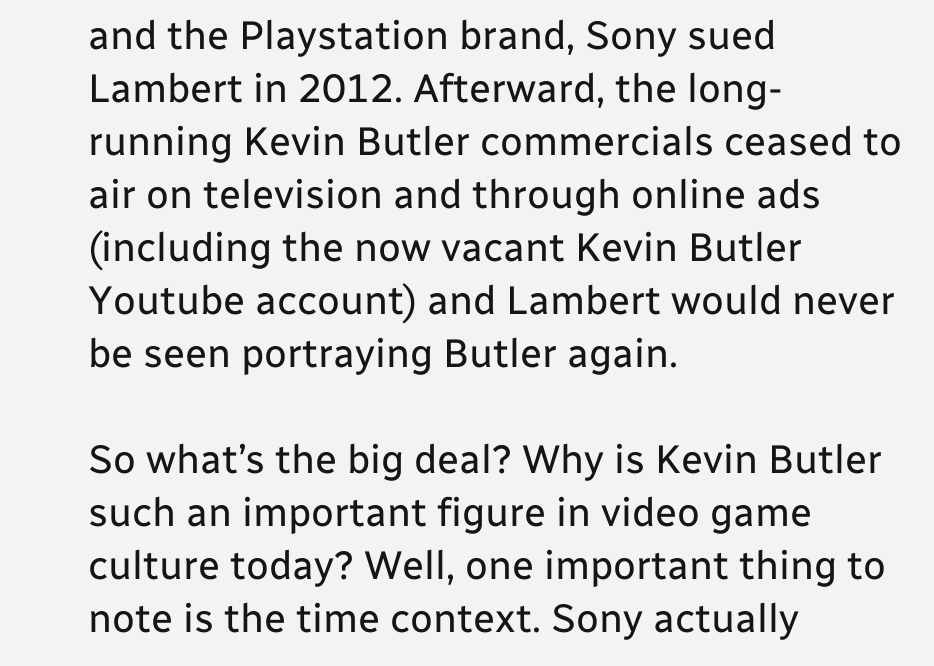and the Playstation brand, Sony sued Lambert in 2012. Afterward, the long-running Kevin Butler commercials ceased to air on television and through online ads (including the now vacant Kevin Butler Youtube account) and Lambert would never be seen portraying Butler again.

So what’s the big deal? Why is Kevin Butler such an important figure in video game culture today? Well, one important thing to note is the time context. Sony actually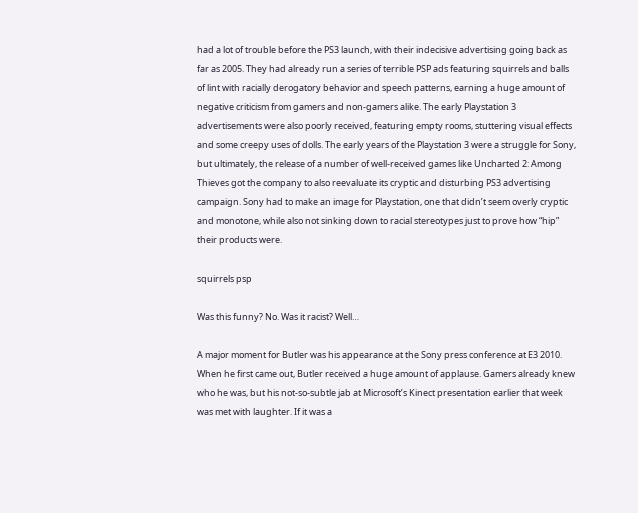had a lot of trouble before the PS3 launch, with their indecisive advertising going back as far as 2005. They had already run a series of terrible PSP ads featuring squirrels and balls of lint with racially derogatory behavior and speech patterns, earning a huge amount of negative criticism from gamers and non-gamers alike. The early Playstation 3 advertisements were also poorly received, featuring empty rooms, stuttering visual effects and some creepy uses of dolls. The early years of the Playstation 3 were a struggle for Sony, but ultimately, the release of a number of well-received games like Uncharted 2: Among Thieves got the company to also reevaluate its cryptic and disturbing PS3 advertising campaign. Sony had to make an image for Playstation, one that didn’t seem overly cryptic and monotone, while also not sinking down to racial stereotypes just to prove how “hip” their products were.

squirrels psp

Was this funny? No. Was it racist? Well…

A major moment for Butler was his appearance at the Sony press conference at E3 2010. When he first came out, Butler received a huge amount of applause. Gamers already knew who he was, but his not-so-subtle jab at Microsoft’s Kinect presentation earlier that week was met with laughter. If it was a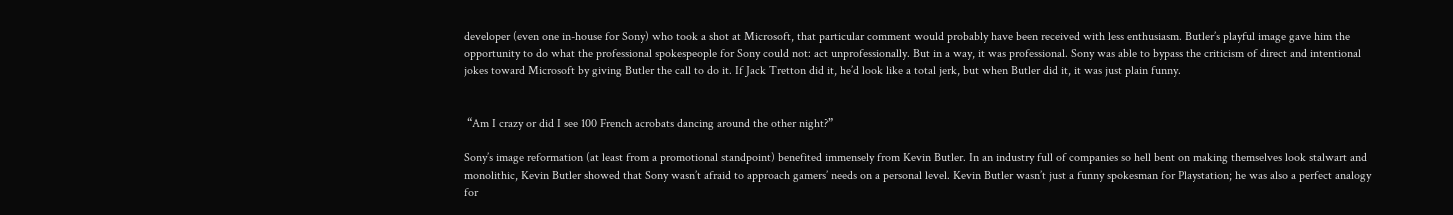developer (even one in-house for Sony) who took a shot at Microsoft, that particular comment would probably have been received with less enthusiasm. Butler’s playful image gave him the opportunity to do what the professional spokespeople for Sony could not: act unprofessionally. But in a way, it was professional. Sony was able to bypass the criticism of direct and intentional jokes toward Microsoft by giving Butler the call to do it. If Jack Tretton did it, he’d look like a total jerk, but when Butler did it, it was just plain funny.


 “Am I crazy or did I see 100 French acrobats dancing around the other night?”

Sony’s image reformation (at least from a promotional standpoint) benefited immensely from Kevin Butler. In an industry full of companies so hell bent on making themselves look stalwart and monolithic, Kevin Butler showed that Sony wasn’t afraid to approach gamers’ needs on a personal level. Kevin Butler wasn’t just a funny spokesman for Playstation; he was also a perfect analogy for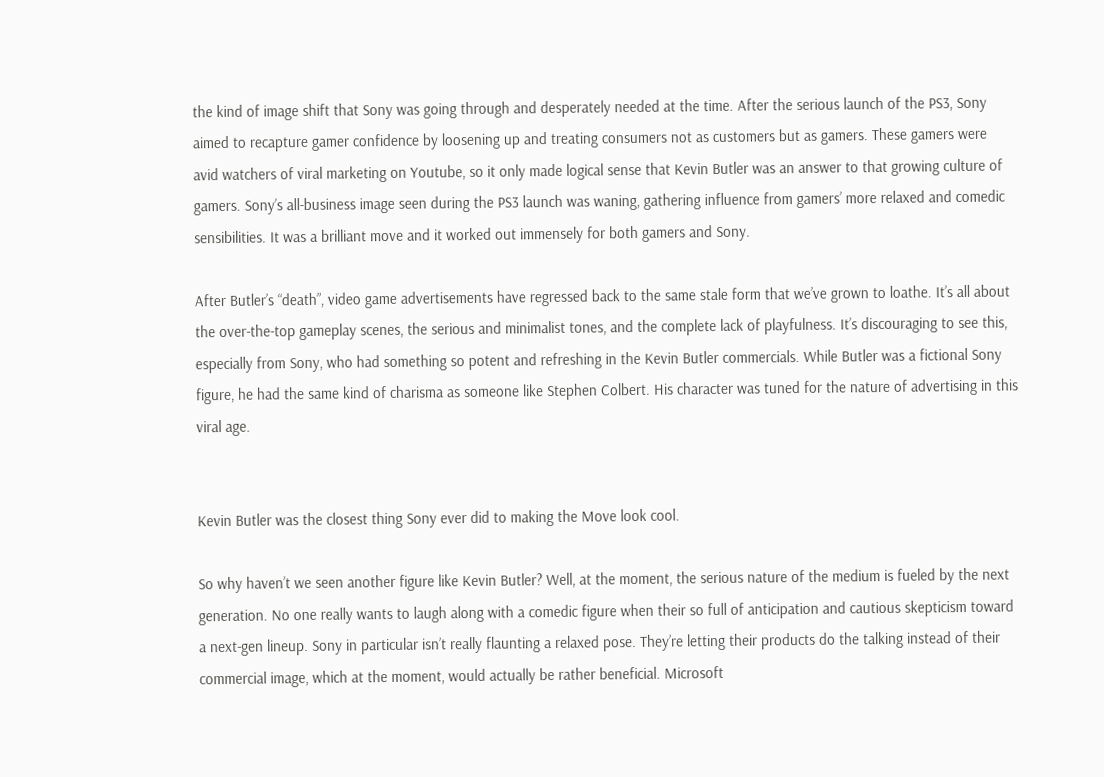the kind of image shift that Sony was going through and desperately needed at the time. After the serious launch of the PS3, Sony aimed to recapture gamer confidence by loosening up and treating consumers not as customers but as gamers. These gamers were avid watchers of viral marketing on Youtube, so it only made logical sense that Kevin Butler was an answer to that growing culture of gamers. Sony’s all-business image seen during the PS3 launch was waning, gathering influence from gamers’ more relaxed and comedic sensibilities. It was a brilliant move and it worked out immensely for both gamers and Sony.

After Butler’s “death”, video game advertisements have regressed back to the same stale form that we’ve grown to loathe. It’s all about the over-the-top gameplay scenes, the serious and minimalist tones, and the complete lack of playfulness. It’s discouraging to see this, especially from Sony, who had something so potent and refreshing in the Kevin Butler commercials. While Butler was a fictional Sony figure, he had the same kind of charisma as someone like Stephen Colbert. His character was tuned for the nature of advertising in this viral age.


Kevin Butler was the closest thing Sony ever did to making the Move look cool.

So why haven’t we seen another figure like Kevin Butler? Well, at the moment, the serious nature of the medium is fueled by the next generation. No one really wants to laugh along with a comedic figure when their so full of anticipation and cautious skepticism toward a next-gen lineup. Sony in particular isn’t really flaunting a relaxed pose. They’re letting their products do the talking instead of their commercial image, which at the moment, would actually be rather beneficial. Microsoft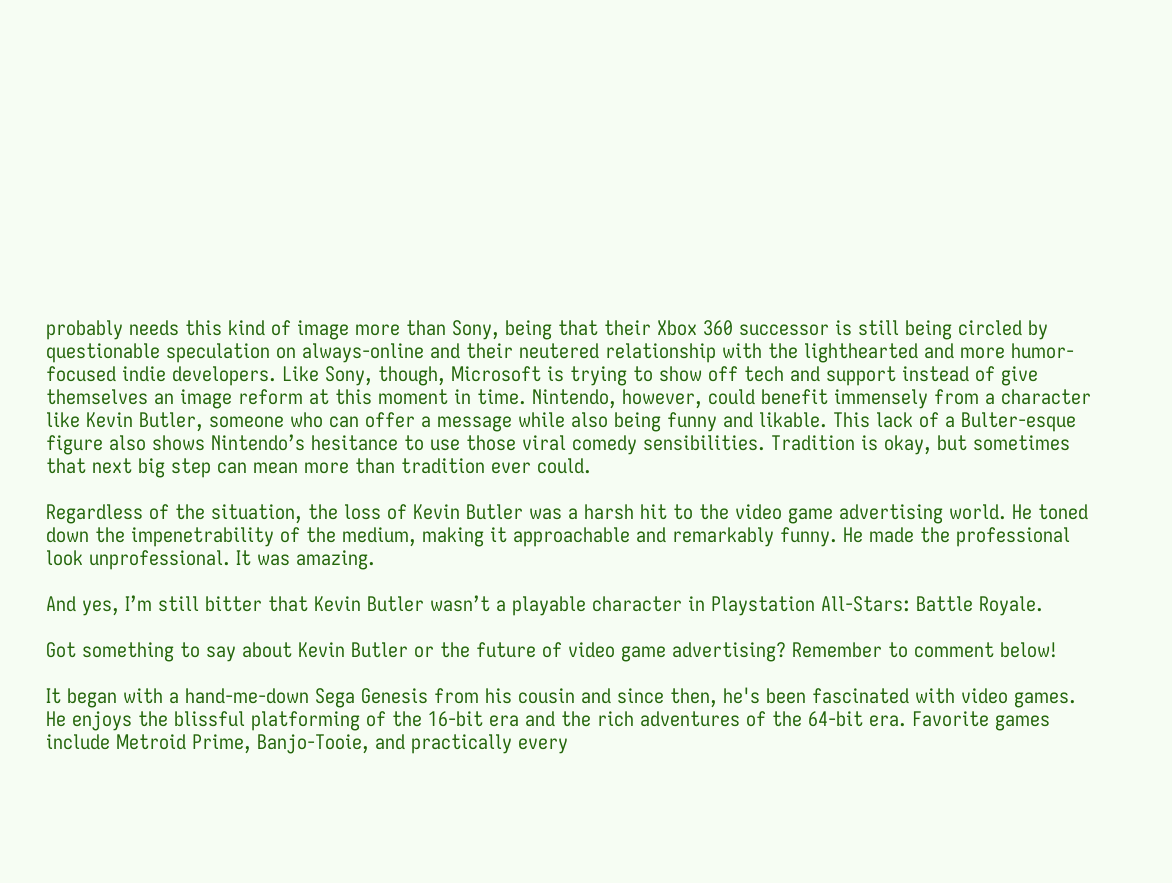probably needs this kind of image more than Sony, being that their Xbox 360 successor is still being circled by questionable speculation on always-online and their neutered relationship with the lighthearted and more humor-focused indie developers. Like Sony, though, Microsoft is trying to show off tech and support instead of give themselves an image reform at this moment in time. Nintendo, however, could benefit immensely from a character like Kevin Butler, someone who can offer a message while also being funny and likable. This lack of a Bulter-esque figure also shows Nintendo’s hesitance to use those viral comedy sensibilities. Tradition is okay, but sometimes that next big step can mean more than tradition ever could.

Regardless of the situation, the loss of Kevin Butler was a harsh hit to the video game advertising world. He toned down the impenetrability of the medium, making it approachable and remarkably funny. He made the professional look unprofessional. It was amazing.

And yes, I’m still bitter that Kevin Butler wasn’t a playable character in Playstation All-Stars: Battle Royale.

Got something to say about Kevin Butler or the future of video game advertising? Remember to comment below!

It began with a hand-me-down Sega Genesis from his cousin and since then, he's been fascinated with video games. He enjoys the blissful platforming of the 16-bit era and the rich adventures of the 64-bit era. Favorite games include Metroid Prime, Banjo-Tooie, and practically every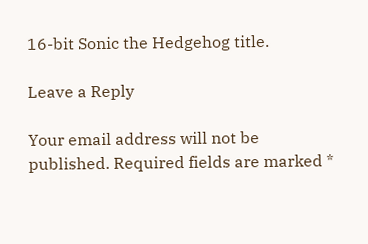16-bit Sonic the Hedgehog title.

Leave a Reply

Your email address will not be published. Required fields are marked *